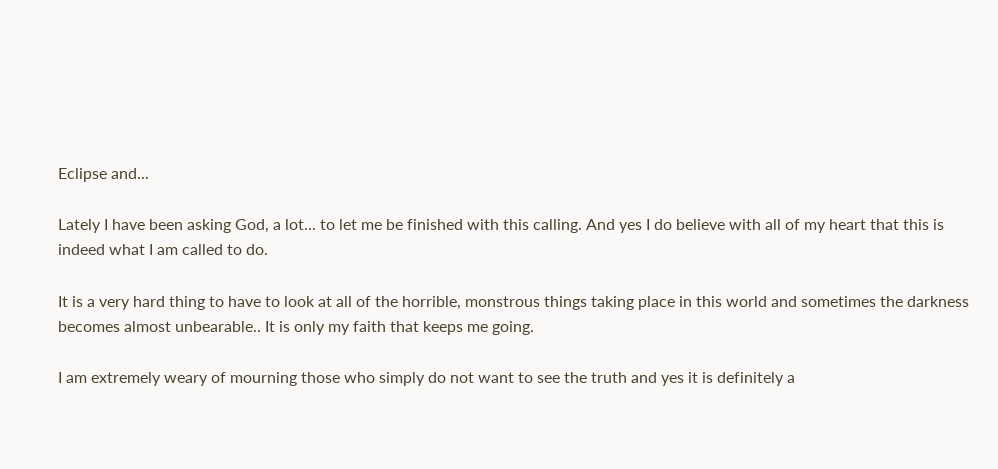Eclipse and...

Lately I have been asking God, a lot... to let me be finished with this calling. And yes I do believe with all of my heart that this is indeed what I am called to do.

It is a very hard thing to have to look at all of the horrible, monstrous things taking place in this world and sometimes the darkness becomes almost unbearable.. It is only my faith that keeps me going.

I am extremely weary of mourning those who simply do not want to see the truth and yes it is definitely a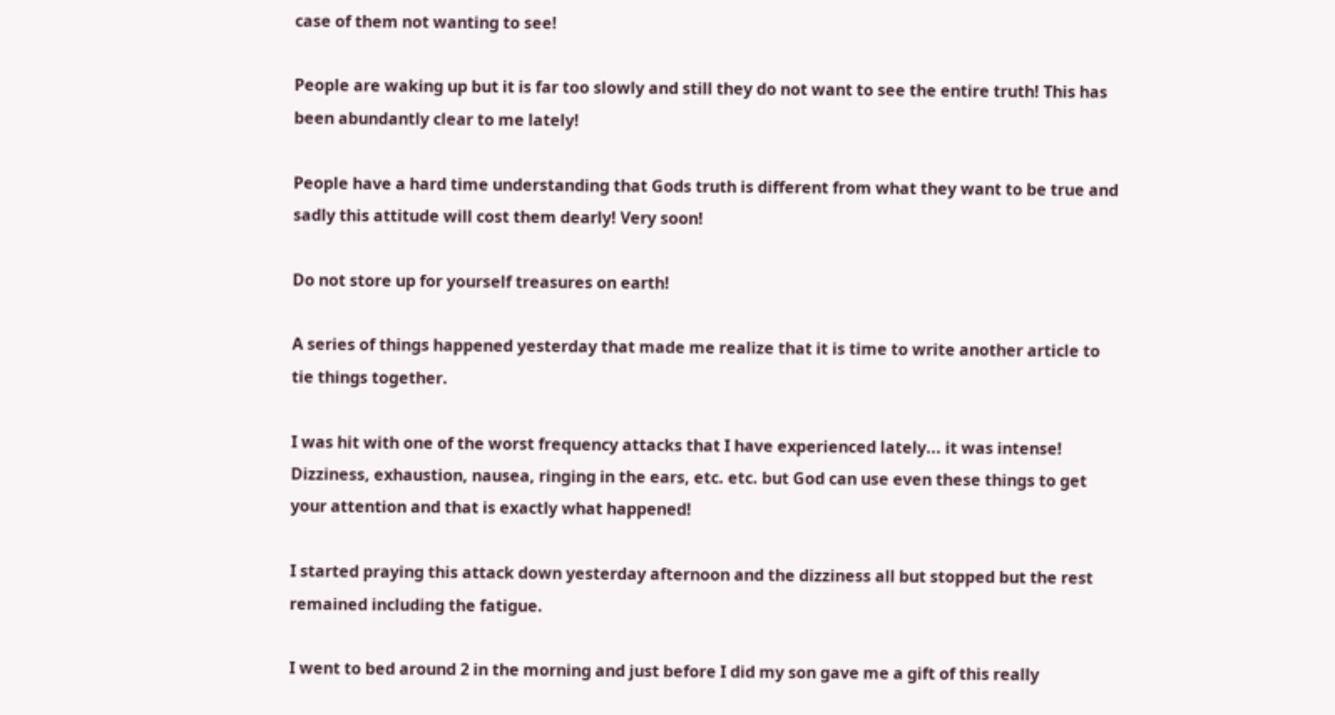case of them not wanting to see!

People are waking up but it is far too slowly and still they do not want to see the entire truth! This has been abundantly clear to me lately!

People have a hard time understanding that Gods truth is different from what they want to be true and sadly this attitude will cost them dearly! Very soon!

Do not store up for yourself treasures on earth!

A series of things happened yesterday that made me realize that it is time to write another article to tie things together.

I was hit with one of the worst frequency attacks that I have experienced lately... it was intense! Dizziness, exhaustion, nausea, ringing in the ears, etc. etc. but God can use even these things to get your attention and that is exactly what happened!

I started praying this attack down yesterday afternoon and the dizziness all but stopped but the rest remained including the fatigue.

I went to bed around 2 in the morning and just before I did my son gave me a gift of this really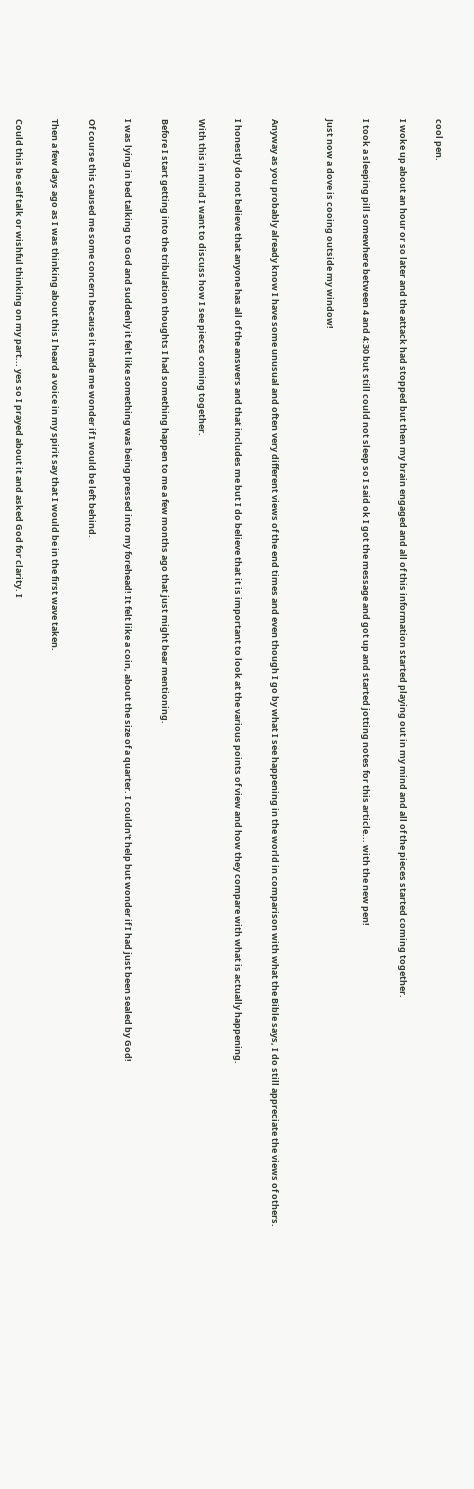cool pen.

I woke up about an hour or so later and the attack had stopped but then my brain engaged and all of this information started playing out in my mind and all of the pieces started coming together.

I took a sleeping pill somewhere between 4 and 4:30 but still could not sleep so I said ok I got the message and got up and started jotting notes for this article... with the new pen!

Just now a dove is cooing outside my window!


Anyway as you probably already know I have some unusual and often very different views of the end times and even though I go by what I see happening in the world in comparison with what the Bible says, I do still appreciate the views of others.

I honestly do not believe that anyone has all of the answers and that includes me but I do believe that it is important to look at the various points of view and how they compare with what is actually happening.

With this in mind I want to discuss how I see pieces coming together.

Before I start getting into the tribulation thoughts I had something happen to me a few months ago that just might bear mentioning.

I was lying in bed talking to God and suddenly it felt like something was being pressed into my forehead! It felt like a coin, about the size of a quarter. I couldn't help but wonder if I had just been sealed by God!

Of course this caused me some concern because it made me wonder if I would be left behind.

Then a few days ago as I was thinking about this I heard a voice in my spirit say that I would be in the first wave taken.

Could this be self talk or wishful thinking on my part... yes so I prayed about it and asked God for clarity. I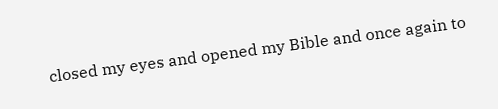closed my eyes and opened my Bible and once again to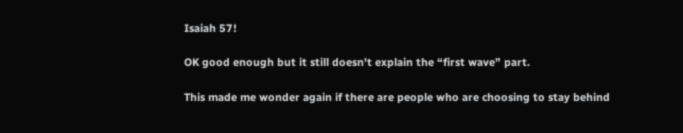Isaiah 57!

OK good enough but it still doesn't explain the “first wave” part.

This made me wonder again if there are people who are choosing to stay behind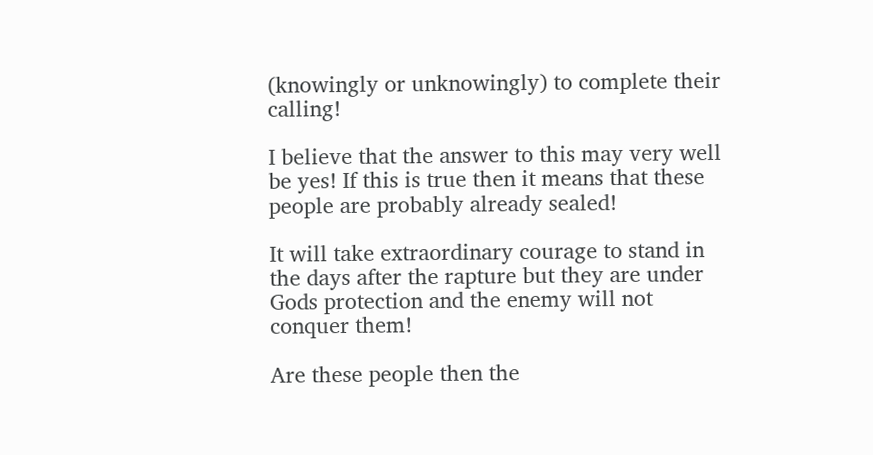(knowingly or unknowingly) to complete their calling!

I believe that the answer to this may very well be yes! If this is true then it means that these people are probably already sealed!

It will take extraordinary courage to stand in the days after the rapture but they are under Gods protection and the enemy will not conquer them!

Are these people then the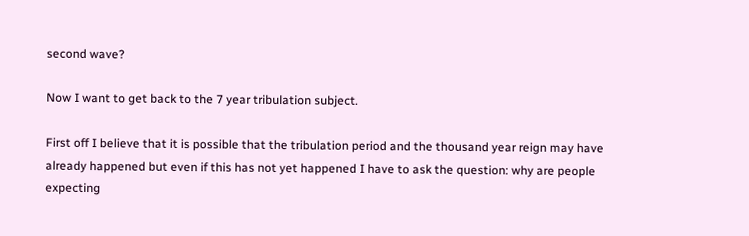second wave?

Now I want to get back to the 7 year tribulation subject.

First off I believe that it is possible that the tribulation period and the thousand year reign may have already happened but even if this has not yet happened I have to ask the question: why are people expecting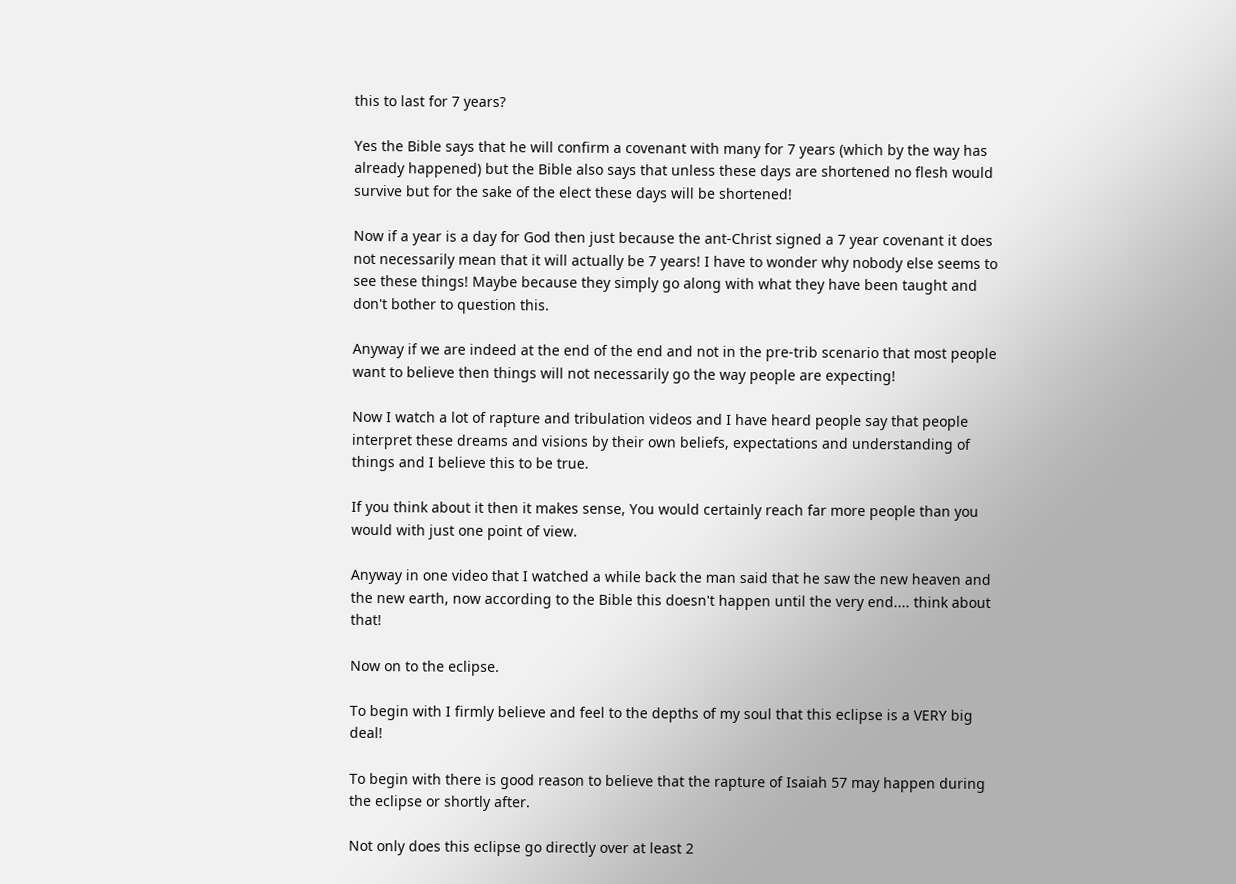this to last for 7 years?

Yes the Bible says that he will confirm a covenant with many for 7 years (which by the way has already happened) but the Bible also says that unless these days are shortened no flesh would survive but for the sake of the elect these days will be shortened!

Now if a year is a day for God then just because the ant-Christ signed a 7 year covenant it does not necessarily mean that it will actually be 7 years! I have to wonder why nobody else seems to see these things! Maybe because they simply go along with what they have been taught and don't bother to question this.

Anyway if we are indeed at the end of the end and not in the pre-trib scenario that most people want to believe then things will not necessarily go the way people are expecting!

Now I watch a lot of rapture and tribulation videos and I have heard people say that people interpret these dreams and visions by their own beliefs, expectations and understanding of things and I believe this to be true.

If you think about it then it makes sense, You would certainly reach far more people than you would with just one point of view.

Anyway in one video that I watched a while back the man said that he saw the new heaven and the new earth, now according to the Bible this doesn't happen until the very end.... think about that!

Now on to the eclipse.

To begin with I firmly believe and feel to the depths of my soul that this eclipse is a VERY big deal!

To begin with there is good reason to believe that the rapture of Isaiah 57 may happen during the eclipse or shortly after.

Not only does this eclipse go directly over at least 2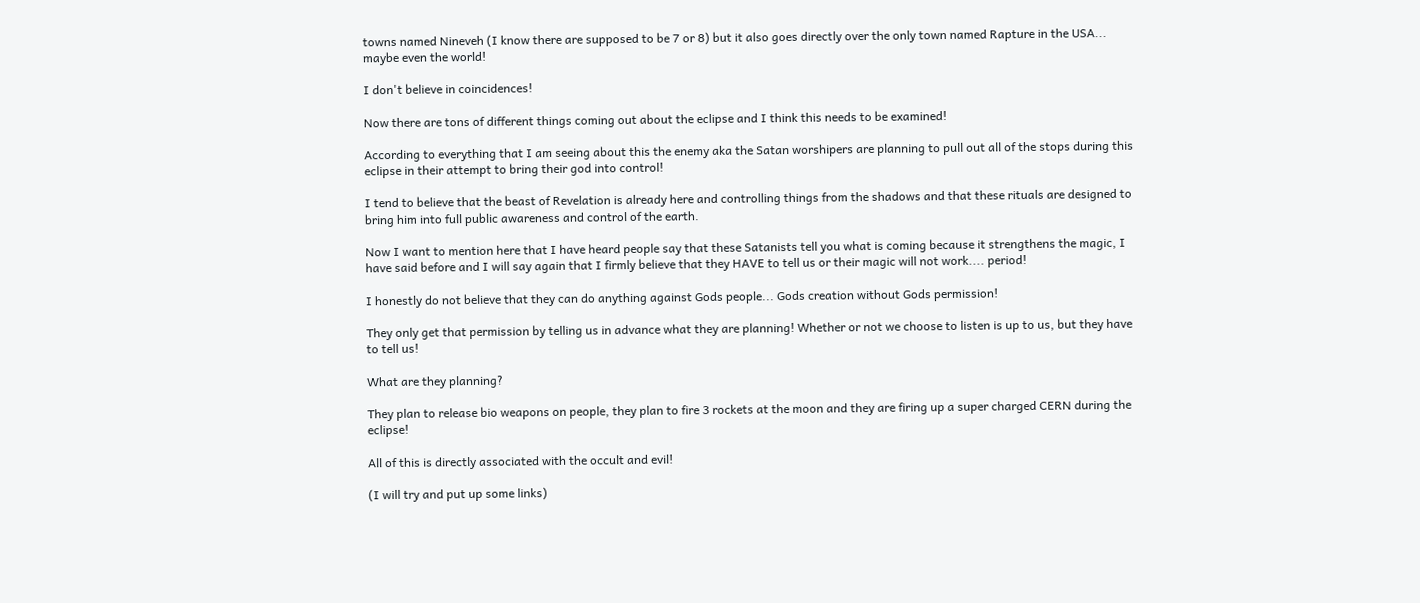towns named Nineveh (I know there are supposed to be 7 or 8) but it also goes directly over the only town named Rapture in the USA... maybe even the world!

I don't believe in coincidences!

Now there are tons of different things coming out about the eclipse and I think this needs to be examined!

According to everything that I am seeing about this the enemy aka the Satan worshipers are planning to pull out all of the stops during this eclipse in their attempt to bring their god into control!

I tend to believe that the beast of Revelation is already here and controlling things from the shadows and that these rituals are designed to bring him into full public awareness and control of the earth.

Now I want to mention here that I have heard people say that these Satanists tell you what is coming because it strengthens the magic, I have said before and I will say again that I firmly believe that they HAVE to tell us or their magic will not work.... period!

I honestly do not believe that they can do anything against Gods people... Gods creation without Gods permission!

They only get that permission by telling us in advance what they are planning! Whether or not we choose to listen is up to us, but they have to tell us!

What are they planning?

They plan to release bio weapons on people, they plan to fire 3 rockets at the moon and they are firing up a super charged CERN during the eclipse!

All of this is directly associated with the occult and evil!

(I will try and put up some links)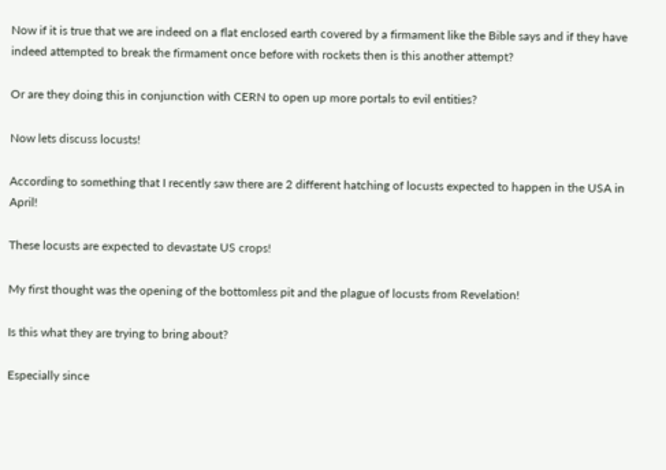Now if it is true that we are indeed on a flat enclosed earth covered by a firmament like the Bible says and if they have indeed attempted to break the firmament once before with rockets then is this another attempt?

Or are they doing this in conjunction with CERN to open up more portals to evil entities?

Now lets discuss locusts!

According to something that I recently saw there are 2 different hatching of locusts expected to happen in the USA in April!

These locusts are expected to devastate US crops!

My first thought was the opening of the bottomless pit and the plague of locusts from Revelation!

Is this what they are trying to bring about?

Especially since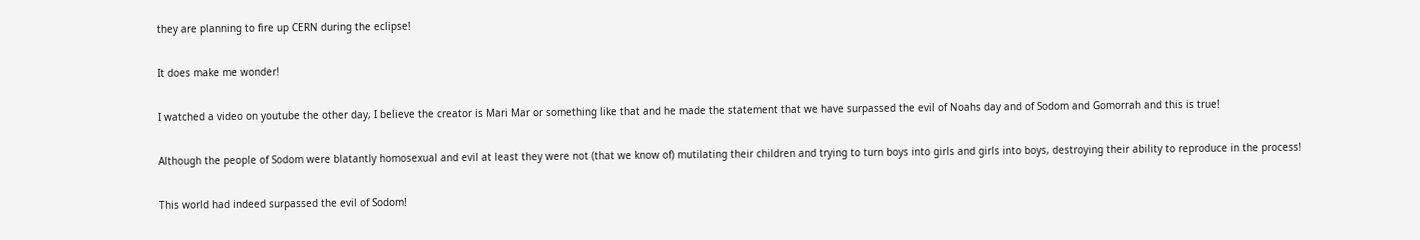they are planning to fire up CERN during the eclipse!

It does make me wonder!

I watched a video on youtube the other day, I believe the creator is Mari Mar or something like that and he made the statement that we have surpassed the evil of Noahs day and of Sodom and Gomorrah and this is true!

Although the people of Sodom were blatantly homosexual and evil at least they were not (that we know of) mutilating their children and trying to turn boys into girls and girls into boys, destroying their ability to reproduce in the process!

This world had indeed surpassed the evil of Sodom!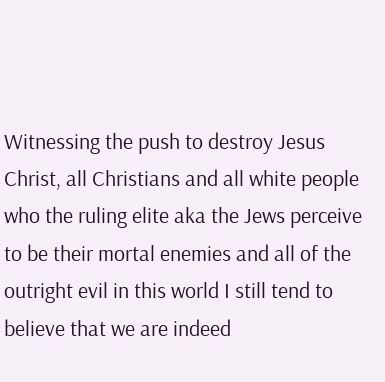Witnessing the push to destroy Jesus Christ, all Christians and all white people who the ruling elite aka the Jews perceive to be their mortal enemies and all of the outright evil in this world I still tend to believe that we are indeed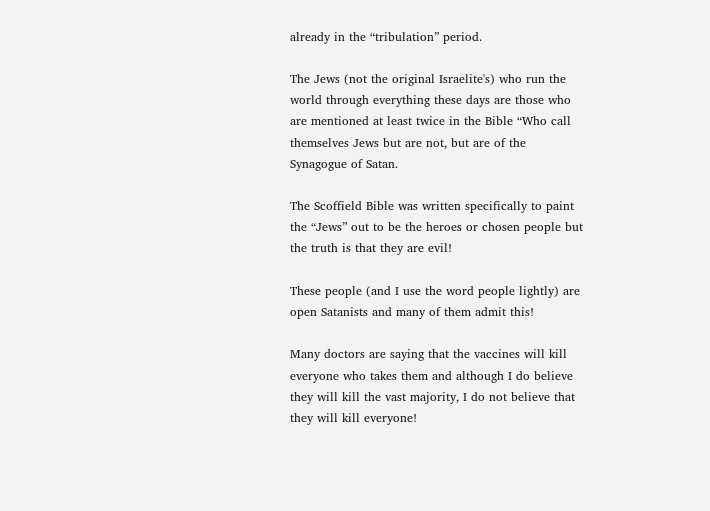already in the “tribulation” period.

The Jews (not the original Israelite's) who run the world through everything these days are those who are mentioned at least twice in the Bible “Who call themselves Jews but are not, but are of the Synagogue of Satan.

The Scoffield Bible was written specifically to paint the “Jews” out to be the heroes or chosen people but the truth is that they are evil!

These people (and I use the word people lightly) are open Satanists and many of them admit this!

Many doctors are saying that the vaccines will kill everyone who takes them and although I do believe they will kill the vast majority, I do not believe that they will kill everyone!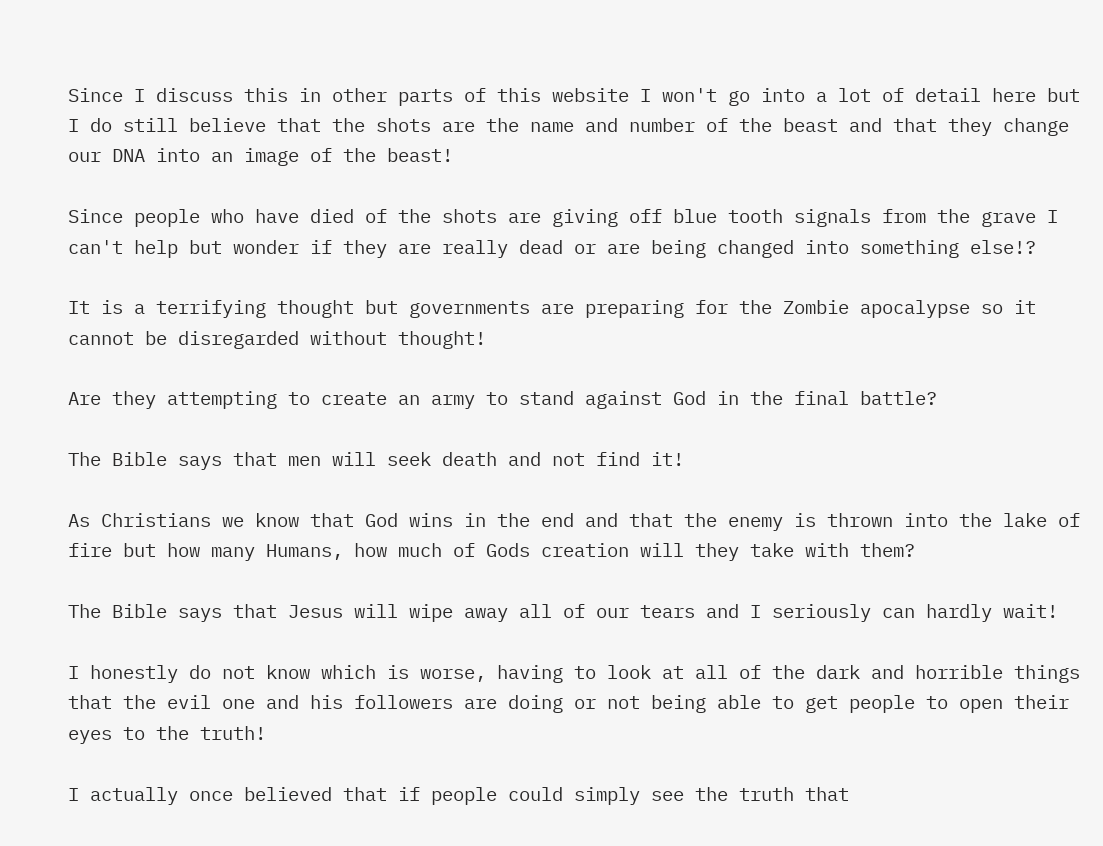Since I discuss this in other parts of this website I won't go into a lot of detail here but I do still believe that the shots are the name and number of the beast and that they change our DNA into an image of the beast!

Since people who have died of the shots are giving off blue tooth signals from the grave I can't help but wonder if they are really dead or are being changed into something else!?

It is a terrifying thought but governments are preparing for the Zombie apocalypse so it cannot be disregarded without thought!

Are they attempting to create an army to stand against God in the final battle?

The Bible says that men will seek death and not find it!

As Christians we know that God wins in the end and that the enemy is thrown into the lake of fire but how many Humans, how much of Gods creation will they take with them?

The Bible says that Jesus will wipe away all of our tears and I seriously can hardly wait!

I honestly do not know which is worse, having to look at all of the dark and horrible things that the evil one and his followers are doing or not being able to get people to open their eyes to the truth!

I actually once believed that if people could simply see the truth that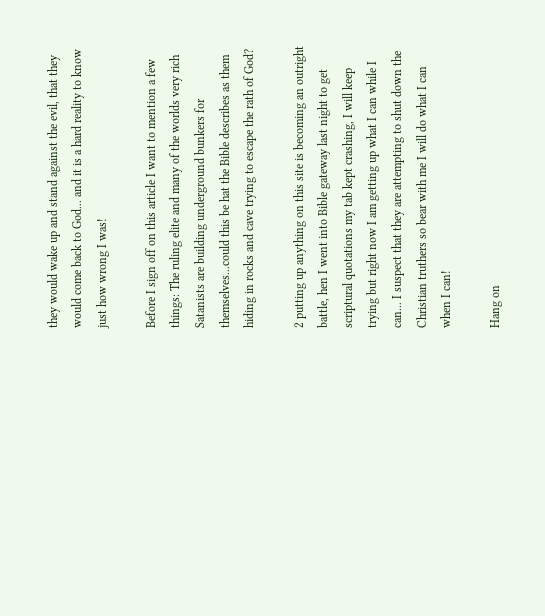they would wake up and stand against the evil, that they would come back to God... and it is a hard reality to know just how wrong I was!

Before I sign off on this article I want to mention a few things: The ruling elite and many of the worlds very rich Satanists are building underground bunkers for themselves...could this be hat the Bible describes as them hiding in rocks and cave trying to escape the rath of God?

2 putting up anything on this site is becoming an outright battle, hen I went into Bible gateway last night to get scriptural quotations my tab kept crashing, I will keep trying but right now I am getting up what I can while I can... I suspect that they are attempting to shut down the Christian truthers so bear with me I will do what I can when I can!

Hang on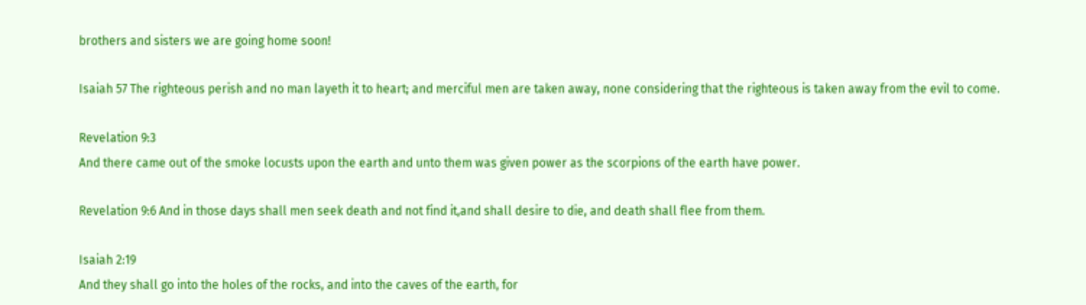brothers and sisters we are going home soon!

Isaiah 57 The righteous perish and no man layeth it to heart; and merciful men are taken away, none considering that the righteous is taken away from the evil to come.

Revelation 9:3
And there came out of the smoke locusts upon the earth and unto them was given power as the scorpions of the earth have power.

Revelation 9:6 And in those days shall men seek death and not find it,and shall desire to die, and death shall flee from them.

Isaiah 2:19
And they shall go into the holes of the rocks, and into the caves of the earth, for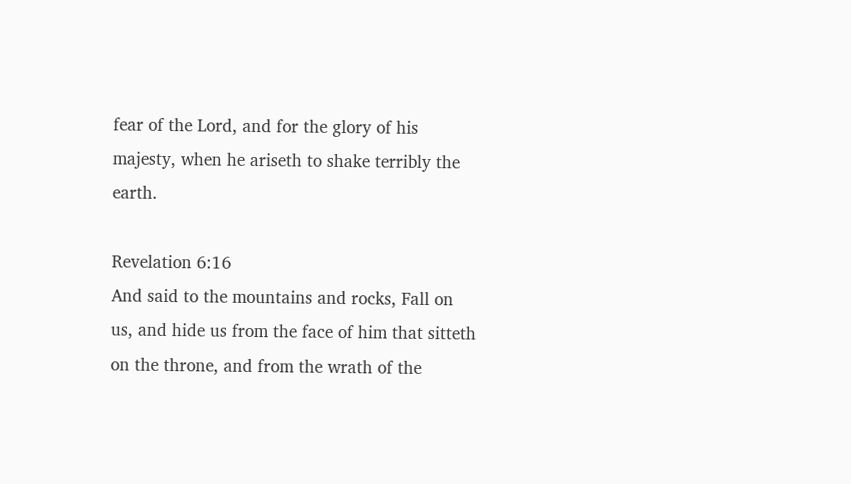fear of the Lord, and for the glory of his majesty, when he ariseth to shake terribly the earth.

Revelation 6:16
And said to the mountains and rocks, Fall on us, and hide us from the face of him that sitteth on the throne, and from the wrath of the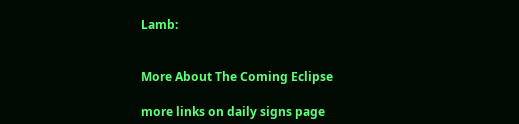Lamb:


More About The Coming Eclipse

more links on daily signs page